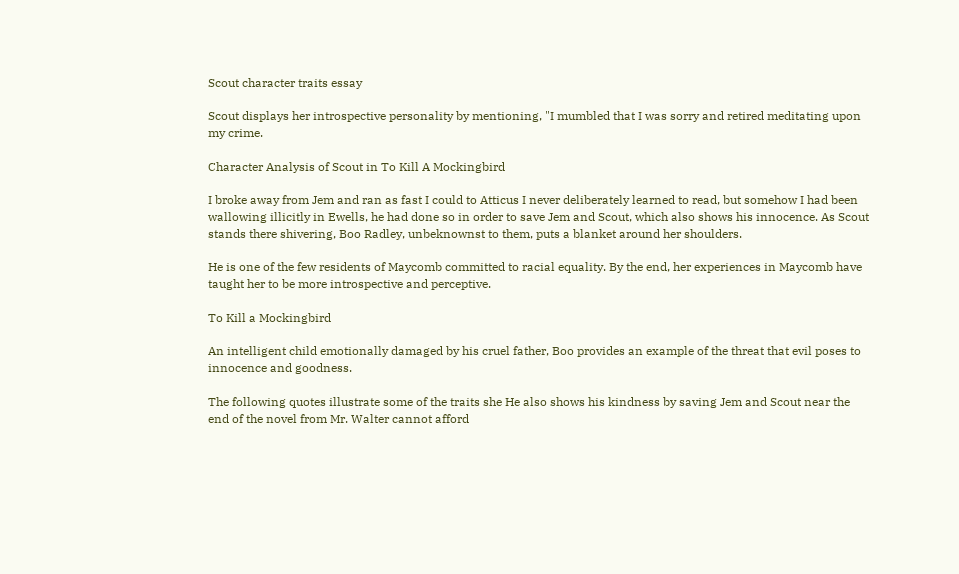Scout character traits essay

Scout displays her introspective personality by mentioning, "I mumbled that I was sorry and retired meditating upon my crime.

Character Analysis of Scout in To Kill A Mockingbird

I broke away from Jem and ran as fast I could to Atticus I never deliberately learned to read, but somehow I had been wallowing illicitly in Ewells, he had done so in order to save Jem and Scout, which also shows his innocence. As Scout stands there shivering, Boo Radley, unbeknownst to them, puts a blanket around her shoulders.

He is one of the few residents of Maycomb committed to racial equality. By the end, her experiences in Maycomb have taught her to be more introspective and perceptive.

To Kill a Mockingbird

An intelligent child emotionally damaged by his cruel father, Boo provides an example of the threat that evil poses to innocence and goodness.

The following quotes illustrate some of the traits she He also shows his kindness by saving Jem and Scout near the end of the novel from Mr. Walter cannot afford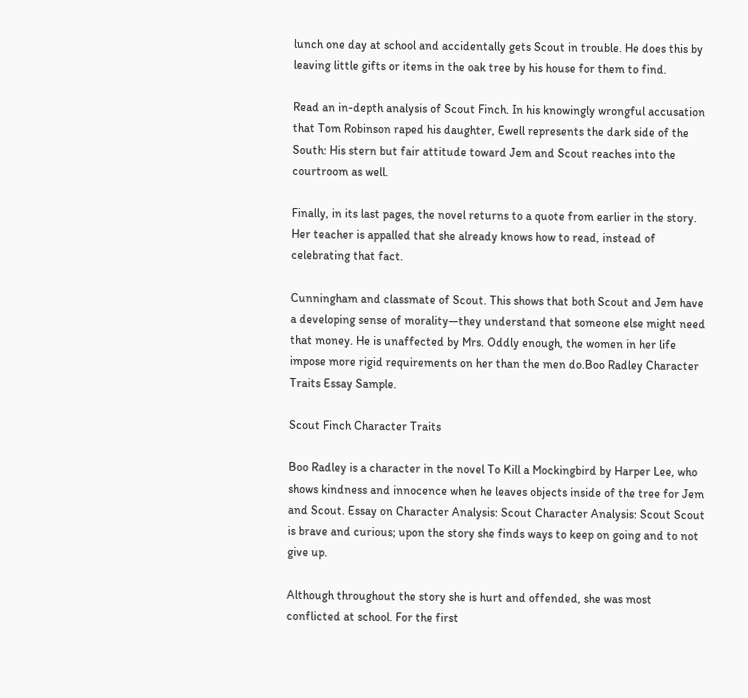lunch one day at school and accidentally gets Scout in trouble. He does this by leaving little gifts or items in the oak tree by his house for them to find.

Read an in-depth analysis of Scout Finch. In his knowingly wrongful accusation that Tom Robinson raped his daughter, Ewell represents the dark side of the South: His stern but fair attitude toward Jem and Scout reaches into the courtroom as well.

Finally, in its last pages, the novel returns to a quote from earlier in the story. Her teacher is appalled that she already knows how to read, instead of celebrating that fact.

Cunningham and classmate of Scout. This shows that both Scout and Jem have a developing sense of morality—they understand that someone else might need that money. He is unaffected by Mrs. Oddly enough, the women in her life impose more rigid requirements on her than the men do.Boo Radley Character Traits Essay Sample.

Scout Finch Character Traits

Boo Radley is a character in the novel To Kill a Mockingbird by Harper Lee, who shows kindness and innocence when he leaves objects inside of the tree for Jem and Scout. Essay on Character Analysis: Scout Character Analysis: Scout Scout is brave and curious; upon the story she finds ways to keep on going and to not give up.

Although throughout the story she is hurt and offended, she was most conflicted at school. For the first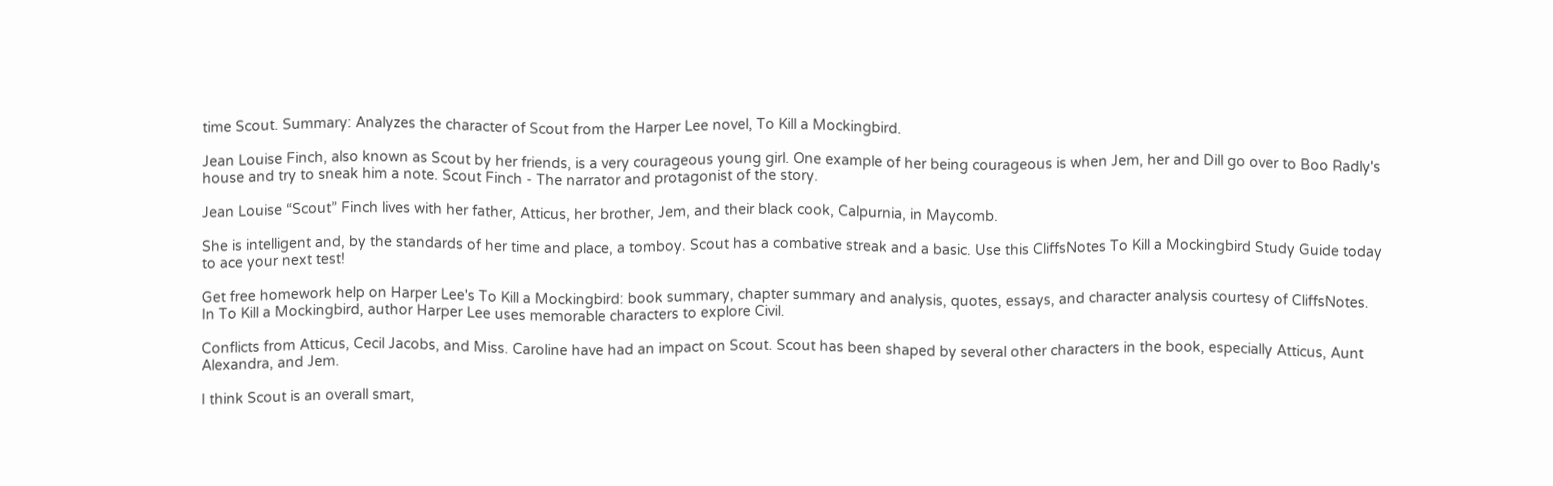time Scout. Summary: Analyzes the character of Scout from the Harper Lee novel, To Kill a Mockingbird.

Jean Louise Finch, also known as Scout by her friends, is a very courageous young girl. One example of her being courageous is when Jem, her and Dill go over to Boo Radly's house and try to sneak him a note. Scout Finch - The narrator and protagonist of the story.

Jean Louise “Scout” Finch lives with her father, Atticus, her brother, Jem, and their black cook, Calpurnia, in Maycomb.

She is intelligent and, by the standards of her time and place, a tomboy. Scout has a combative streak and a basic. Use this CliffsNotes To Kill a Mockingbird Study Guide today to ace your next test!

Get free homework help on Harper Lee's To Kill a Mockingbird: book summary, chapter summary and analysis, quotes, essays, and character analysis courtesy of CliffsNotes. In To Kill a Mockingbird, author Harper Lee uses memorable characters to explore Civil.

Conflicts from Atticus, Cecil Jacobs, and Miss. Caroline have had an impact on Scout. Scout has been shaped by several other characters in the book, especially Atticus, Aunt Alexandra, and Jem.

I think Scout is an overall smart,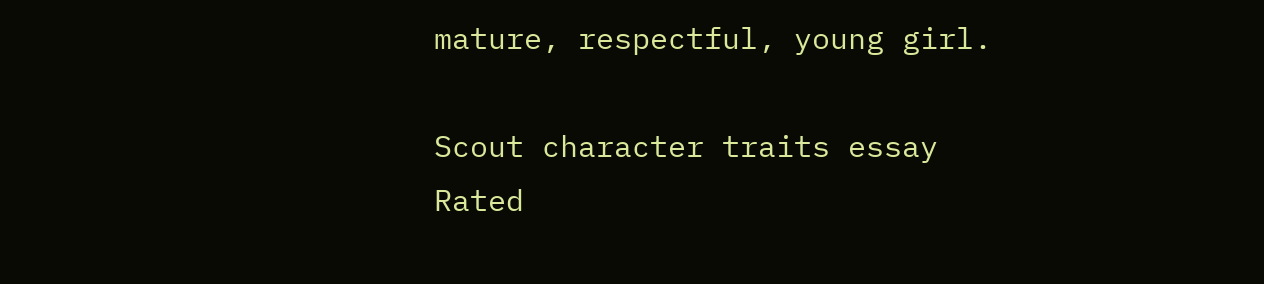mature, respectful, young girl.

Scout character traits essay
Rated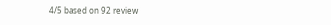4/5 based on 92 review